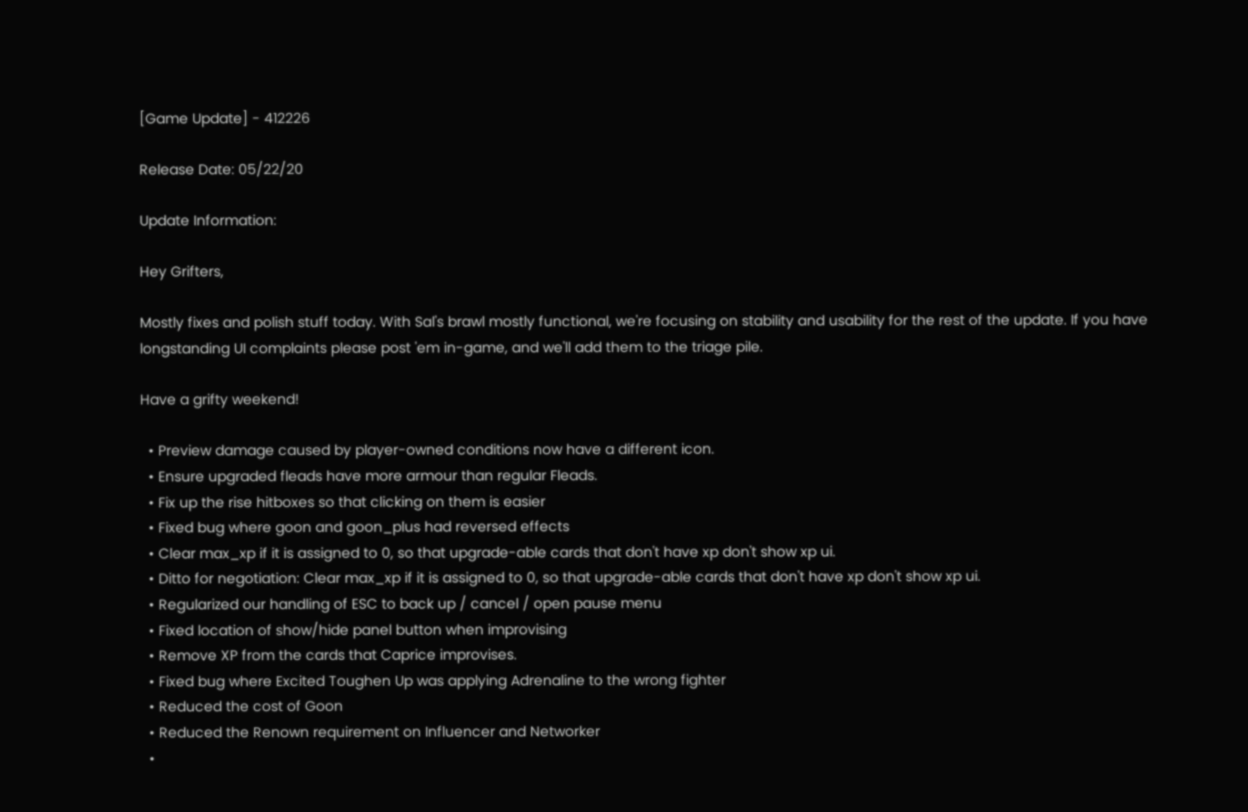[Game Update] - 412226

Release Date: 05/22/20

Update Information:

Hey Grifters,

Mostly fixes and polish stuff today. With Sal's brawl mostly functional, we're focusing on stability and usability for the rest of the update. If you have longstanding UI complaints please post 'em in-game, and we'll add them to the triage pile.

Have a grifty weekend!

  • Preview damage caused by player-owned conditions now have a different icon.
  • Ensure upgraded fleads have more armour than regular Fleads.
  • Fix up the rise hitboxes so that clicking on them is easier
  • Fixed bug where goon and goon_plus had reversed effects
  • Clear max_xp if it is assigned to 0, so that upgrade-able cards that don't have xp don't show xp ui.
  • Ditto for negotiation: Clear max_xp if it is assigned to 0, so that upgrade-able cards that don't have xp don't show xp ui.
  • Regularized our handling of ESC to back up / cancel / open pause menu
  • Fixed location of show/hide panel button when improvising
  • Remove XP from the cards that Caprice improvises.
  • Fixed bug where Excited Toughen Up was applying Adrenaline to the wrong fighter
  • Reduced the cost of Goon
  • Reduced the Renown requirement on Influencer and Networker
  •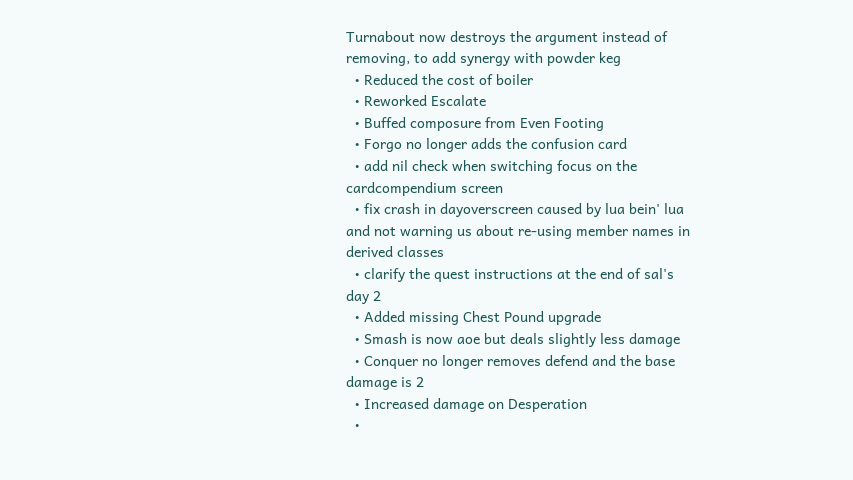Turnabout now destroys the argument instead of removing, to add synergy with powder keg
  • Reduced the cost of boiler
  • Reworked Escalate
  • Buffed composure from Even Footing
  • Forgo no longer adds the confusion card
  • add nil check when switching focus on the cardcompendium screen
  • fix crash in dayoverscreen caused by lua bein' lua and not warning us about re-using member names in derived classes
  • clarify the quest instructions at the end of sal's day 2
  • Added missing Chest Pound upgrade
  • Smash is now aoe but deals slightly less damage
  • Conquer no longer removes defend and the base damage is 2
  • Increased damage on Desperation
  •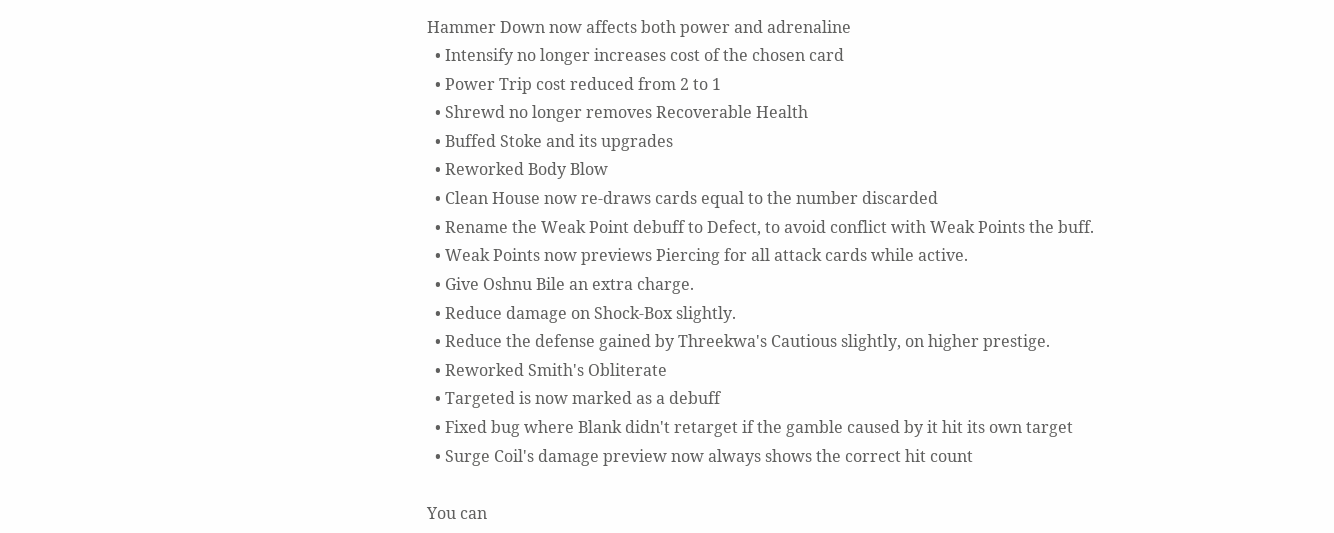Hammer Down now affects both power and adrenaline
  • Intensify no longer increases cost of the chosen card
  • Power Trip cost reduced from 2 to 1
  • Shrewd no longer removes Recoverable Health
  • Buffed Stoke and its upgrades
  • Reworked Body Blow
  • Clean House now re-draws cards equal to the number discarded
  • Rename the Weak Point debuff to Defect, to avoid conflict with Weak Points the buff.
  • Weak Points now previews Piercing for all attack cards while active.
  • Give Oshnu Bile an extra charge.
  • Reduce damage on Shock-Box slightly.
  • Reduce the defense gained by Threekwa's Cautious slightly, on higher prestige.
  • Reworked Smith's Obliterate
  • Targeted is now marked as a debuff
  • Fixed bug where Blank didn't retarget if the gamble caused by it hit its own target
  • Surge Coil's damage preview now always shows the correct hit count

You can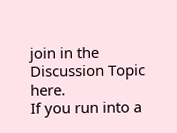join in the Discussion Topic here.
If you run into a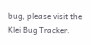bug, please visit the Klei Bug Tracker.